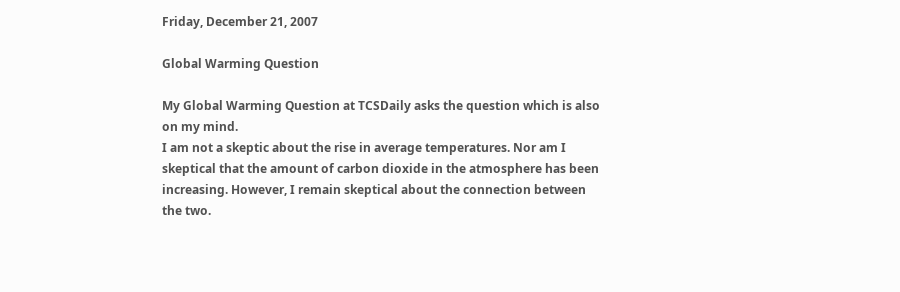Friday, December 21, 2007

Global Warming Question

My Global Warming Question at TCSDaily asks the question which is also on my mind.
I am not a skeptic about the rise in average temperatures. Nor am I skeptical that the amount of carbon dioxide in the atmosphere has been increasing. However, I remain skeptical about the connection between the two.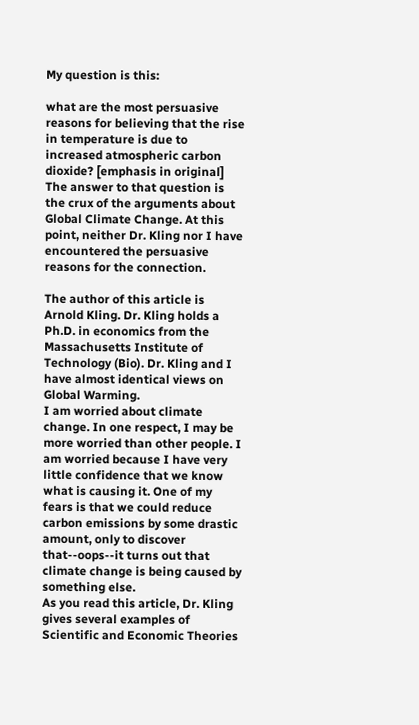My question is this:

what are the most persuasive reasons for believing that the rise in temperature is due to increased atmospheric carbon dioxide? [emphasis in original]
The answer to that question is the crux of the arguments about Global Climate Change. At this point, neither Dr. Kling nor I have encountered the persuasive reasons for the connection.

The author of this article is Arnold Kling. Dr. Kling holds a Ph.D. in economics from the Massachusetts Institute of Technology (Bio). Dr. Kling and I have almost identical views on Global Warming.
I am worried about climate change. In one respect, I may be more worried than other people. I am worried because I have very little confidence that we know what is causing it. One of my fears is that we could reduce carbon emissions by some drastic amount, only to discover that--oops--it turns out that climate change is being caused by something else.
As you read this article, Dr. Kling gives several examples of Scientific and Economic Theories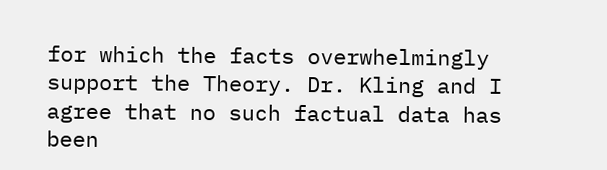for which the facts overwhelmingly support the Theory. Dr. Kling and I agree that no such factual data has been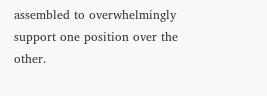assembled to overwhelmingly support one position over the other.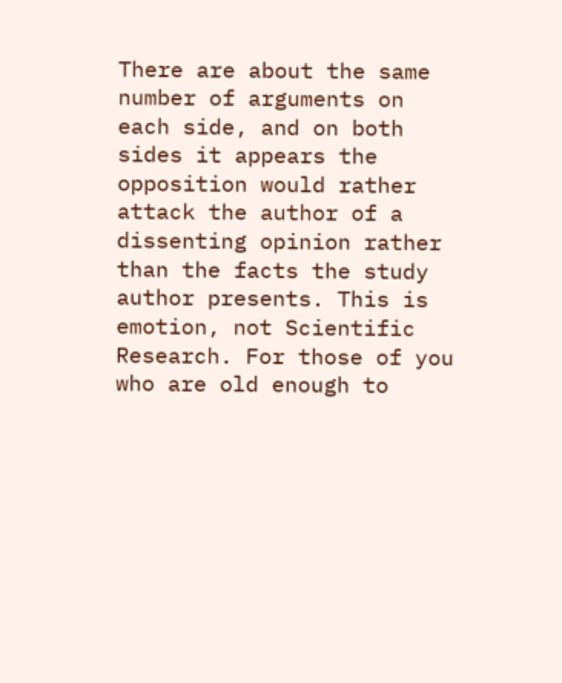There are about the same number of arguments on each side, and on both sides it appears the opposition would rather attack the author of a dissenting opinion rather than the facts the study author presents. This is emotion, not Scientific Research. For those of you who are old enough to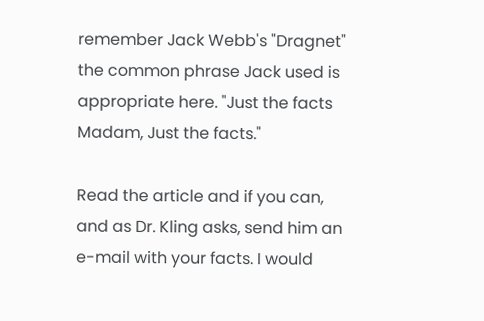remember Jack Webb's "Dragnet" the common phrase Jack used is appropriate here. "Just the facts Madam, Just the facts."

Read the article and if you can, and as Dr. Kling asks, send him an e-mail with your facts. I would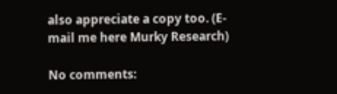also appreciate a copy too. (E-mail me here Murky Research)

No comments: